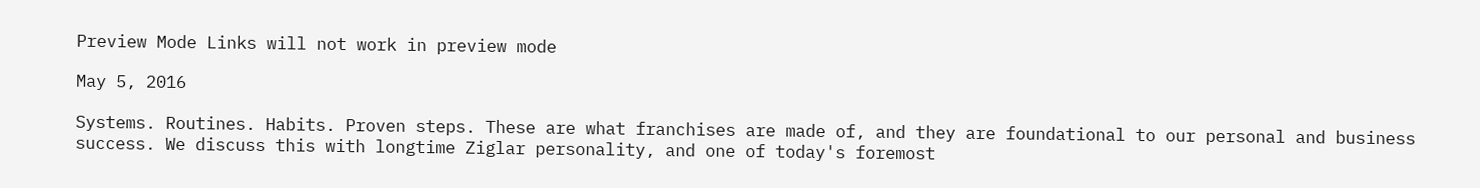Preview Mode Links will not work in preview mode

May 5, 2016

Systems. Routines. Habits. Proven steps. These are what franchises are made of, and they are foundational to our personal and business success. We discuss this with longtime Ziglar personality, and one of today's foremost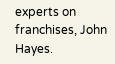experts on franchises, John Hayes.